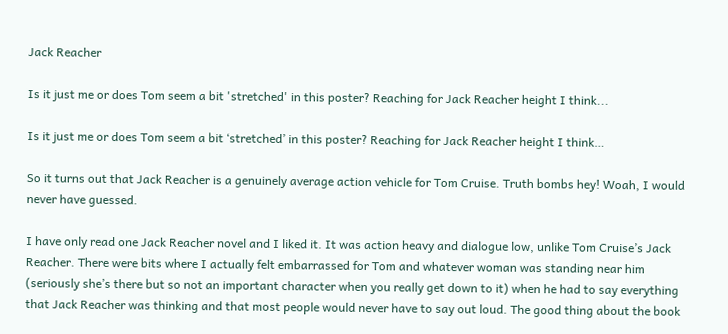Jack Reacher

Is it just me or does Tom seem a bit 'stretched' in this poster? Reaching for Jack Reacher height I think...

Is it just me or does Tom seem a bit ‘stretched’ in this poster? Reaching for Jack Reacher height I think…

So it turns out that Jack Reacher is a genuinely average action vehicle for Tom Cruise. Truth bombs hey! Woah, I would never have guessed.

I have only read one Jack Reacher novel and I liked it. It was action heavy and dialogue low, unlike Tom Cruise’s Jack Reacher. There were bits where I actually felt embarrassed for Tom and whatever woman was standing near him (seriously she’s there but so not an important character when you really get down to it) when he had to say everything that Jack Reacher was thinking and that most people would never have to say out loud. The good thing about the book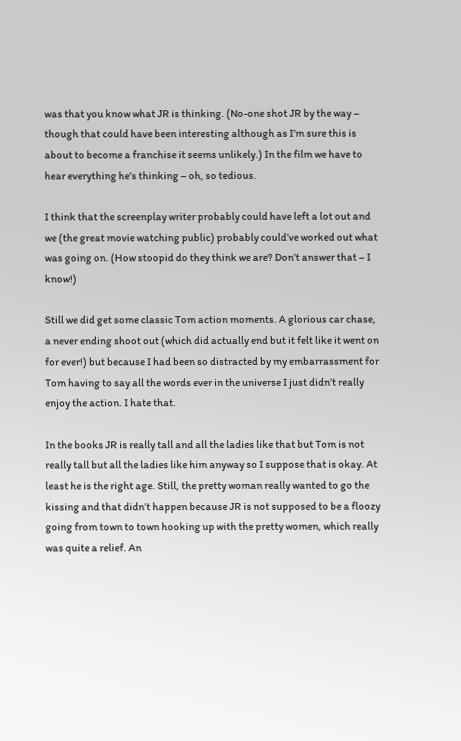was that you know what JR is thinking. (No-one shot JR by the way – though that could have been interesting although as I’m sure this is about to become a franchise it seems unlikely.) In the film we have to hear everything he’s thinking – oh, so tedious.

I think that the screenplay writer probably could have left a lot out and we (the great movie watching public) probably could’ve worked out what was going on. (How stoopid do they think we are? Don’t answer that – I know!)

Still we did get some classic Tom action moments. A glorious car chase, a never ending shoot out (which did actually end but it felt like it went on for ever!) but because I had been so distracted by my embarrassment for Tom having to say all the words ever in the universe I just didn’t really enjoy the action. I hate that.

In the books JR is really tall and all the ladies like that but Tom is not really tall but all the ladies like him anyway so I suppose that is okay. At least he is the right age. Still, the pretty woman really wanted to go the kissing and that didn’t happen because JR is not supposed to be a floozy going from town to town hooking up with the pretty women, which really was quite a relief. An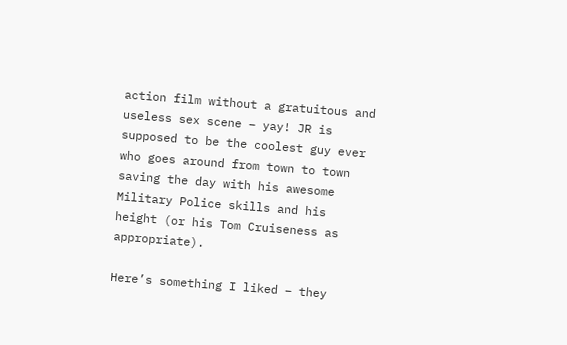action film without a gratuitous and useless sex scene – yay! JR is supposed to be the coolest guy ever who goes around from town to town saving the day with his awesome Military Police skills and his height (or his Tom Cruiseness as appropriate).

Here’s something I liked – they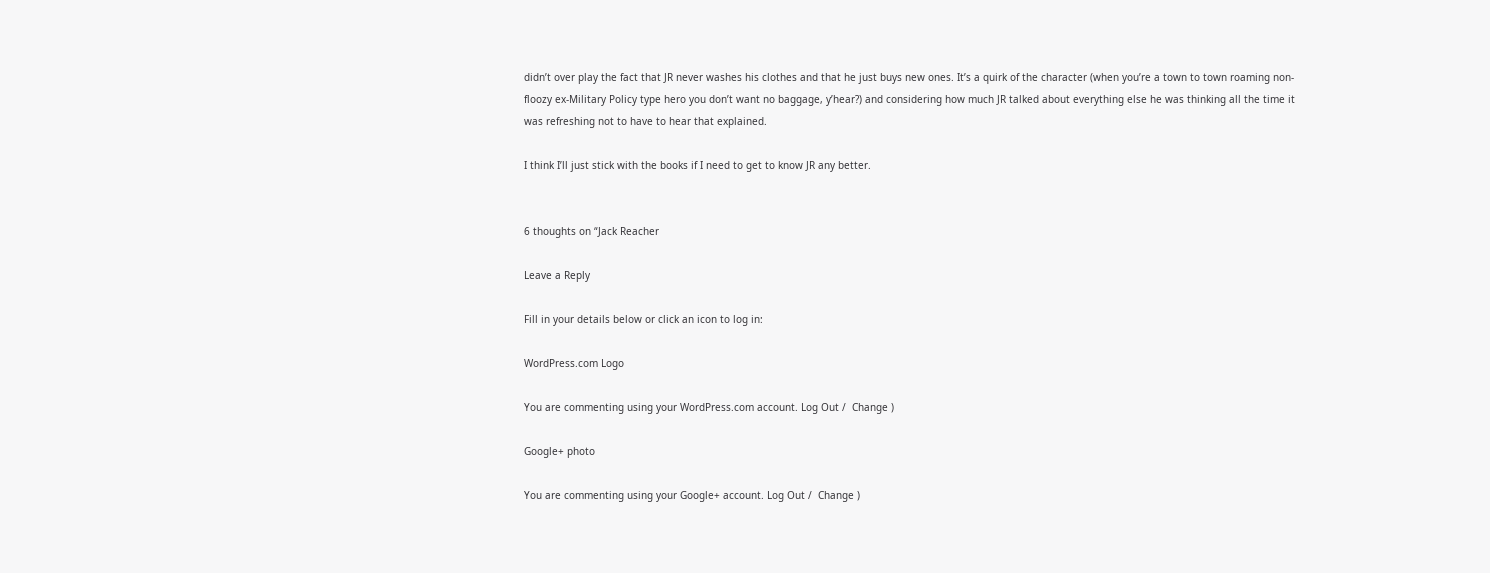didn’t over play the fact that JR never washes his clothes and that he just buys new ones. It’s a quirk of the character (when you’re a town to town roaming non-floozy ex-Military Policy type hero you don’t want no baggage, y’hear?) and considering how much JR talked about everything else he was thinking all the time it was refreshing not to have to hear that explained.

I think I’ll just stick with the books if I need to get to know JR any better.


6 thoughts on “Jack Reacher

Leave a Reply

Fill in your details below or click an icon to log in:

WordPress.com Logo

You are commenting using your WordPress.com account. Log Out /  Change )

Google+ photo

You are commenting using your Google+ account. Log Out /  Change )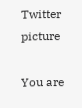Twitter picture

You are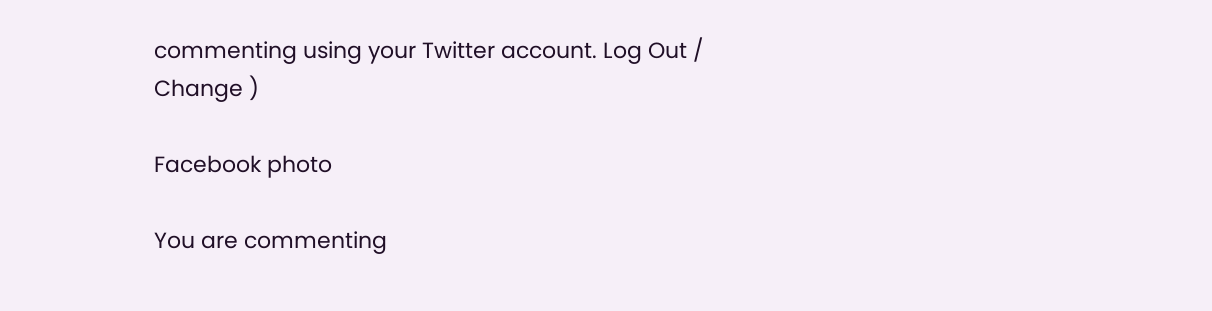commenting using your Twitter account. Log Out /  Change )

Facebook photo

You are commenting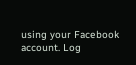using your Facebook account. Log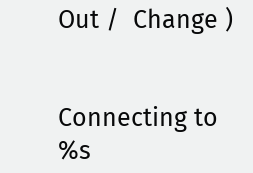Out /  Change )


Connecting to %s